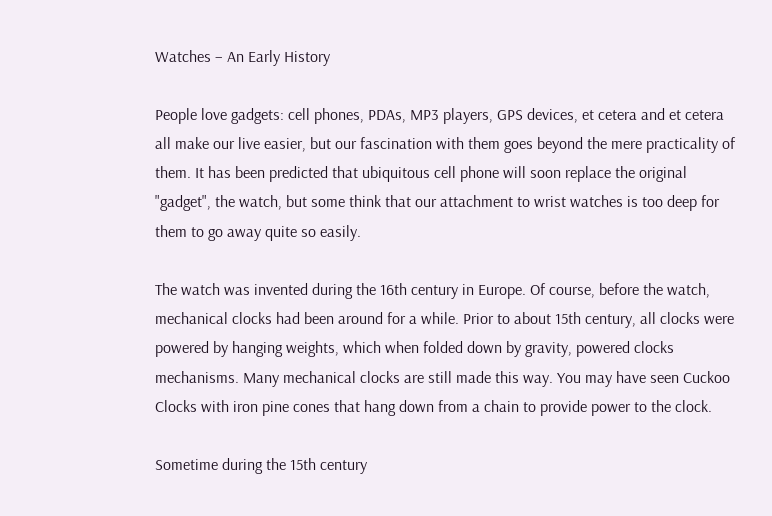Watches – An Early History

People love gadgets: cell phones, PDAs, MP3 players, GPS devices, et cetera and et cetera all make our live easier, but our fascination with them goes beyond the mere practicality of them. It has been predicted that ubiquitous cell phone will soon replace the original "gadget", the watch, but some think that our attachment to wrist watches is too deep for them to go away quite so easily.

The watch was invented during the 16th century in Europe. Of course, before the watch, mechanical clocks had been around for a while. Prior to about 15th century, all clocks were powered by hanging weights, which when folded down by gravity, powered clocks mechanisms. Many mechanical clocks are still made this way. You may have seen Cuckoo Clocks with iron pine cones that hang down from a chain to provide power to the clock.

Sometime during the 15th century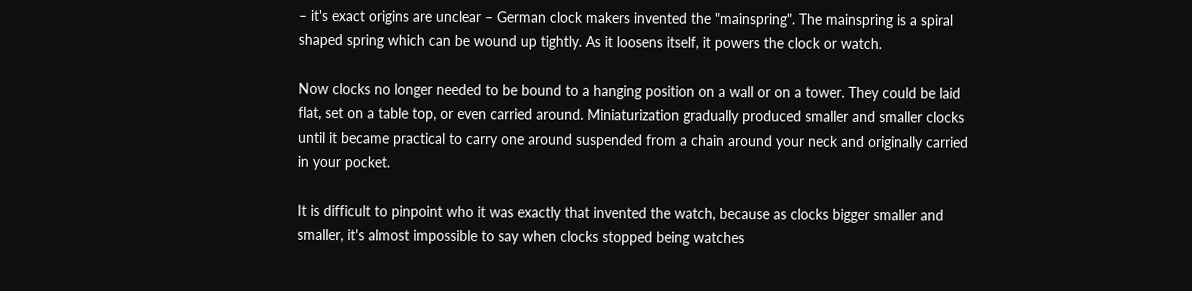– it's exact origins are unclear – German clock makers invented the "mainspring". The mainspring is a spiral shaped spring which can be wound up tightly. As it loosens itself, it powers the clock or watch.

Now clocks no longer needed to be bound to a hanging position on a wall or on a tower. They could be laid flat, set on a table top, or even carried around. Miniaturization gradually produced smaller and smaller clocks until it became practical to carry one around suspended from a chain around your neck and originally carried in your pocket.

It is difficult to pinpoint who it was exactly that invented the watch, because as clocks bigger smaller and smaller, it's almost impossible to say when clocks stopped being watches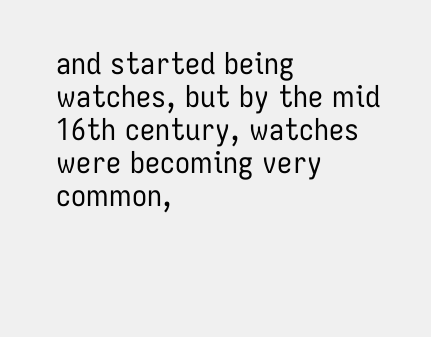and started being watches, but by the mid 16th century, watches were becoming very common,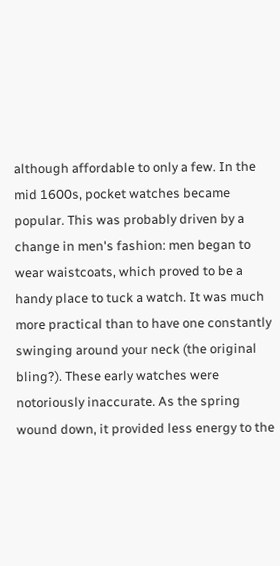although affordable to only a few. In the mid 1600s, pocket watches became popular. This was probably driven by a change in men's fashion: men began to wear waistcoats, which proved to be a handy place to tuck a watch. It was much more practical than to have one constantly swinging around your neck (the original bling?). These early watches were notoriously inaccurate. As the spring wound down, it provided less energy to the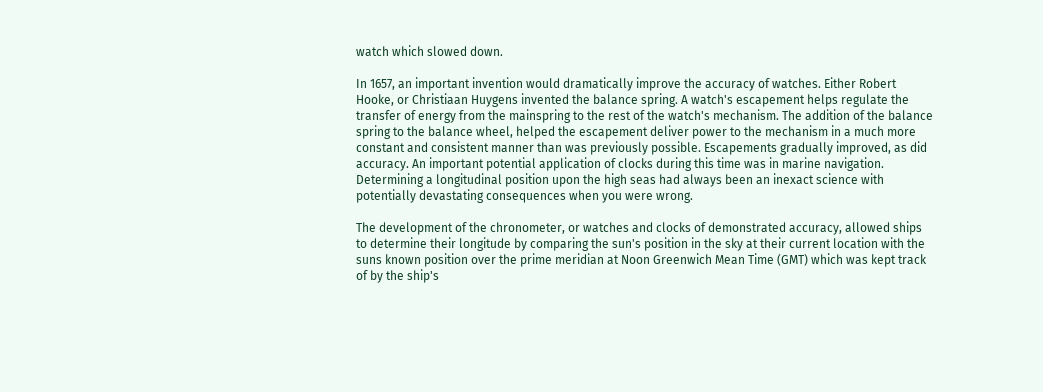watch which slowed down.

In 1657, an important invention would dramatically improve the accuracy of watches. Either Robert Hooke, or Christiaan Huygens invented the balance spring. A watch's escapement helps regulate the transfer of energy from the mainspring to the rest of the watch's mechanism. The addition of the balance spring to the balance wheel, helped the escapement deliver power to the mechanism in a much more constant and consistent manner than was previously possible. Escapements gradually improved, as did accuracy. An important potential application of clocks during this time was in marine navigation. Determining a longitudinal position upon the high seas had always been an inexact science with potentially devastating consequences when you were wrong.

The development of the chronometer, or watches and clocks of demonstrated accuracy, allowed ships to determine their longitude by comparing the sun's position in the sky at their current location with the suns known position over the prime meridian at Noon Greenwich Mean Time (GMT) which was kept track of by the ship's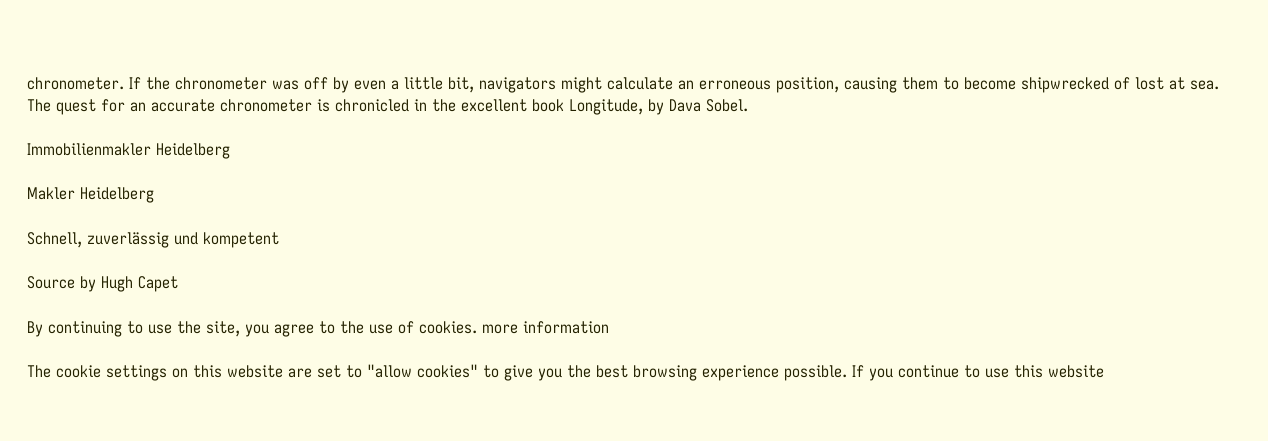chronometer. If the chronometer was off by even a little bit, navigators might calculate an erroneous position, causing them to become shipwrecked of lost at sea. The quest for an accurate chronometer is chronicled in the excellent book Longitude, by Dava Sobel.

Immobilienmakler Heidelberg

Makler Heidelberg

Schnell, zuverlässig und kompetent

Source by Hugh Capet

By continuing to use the site, you agree to the use of cookies. more information

The cookie settings on this website are set to "allow cookies" to give you the best browsing experience possible. If you continue to use this website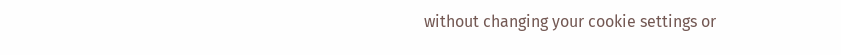without changing your cookie settings or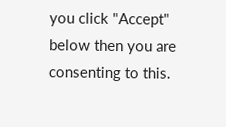you click "Accept" below then you are consenting to this.